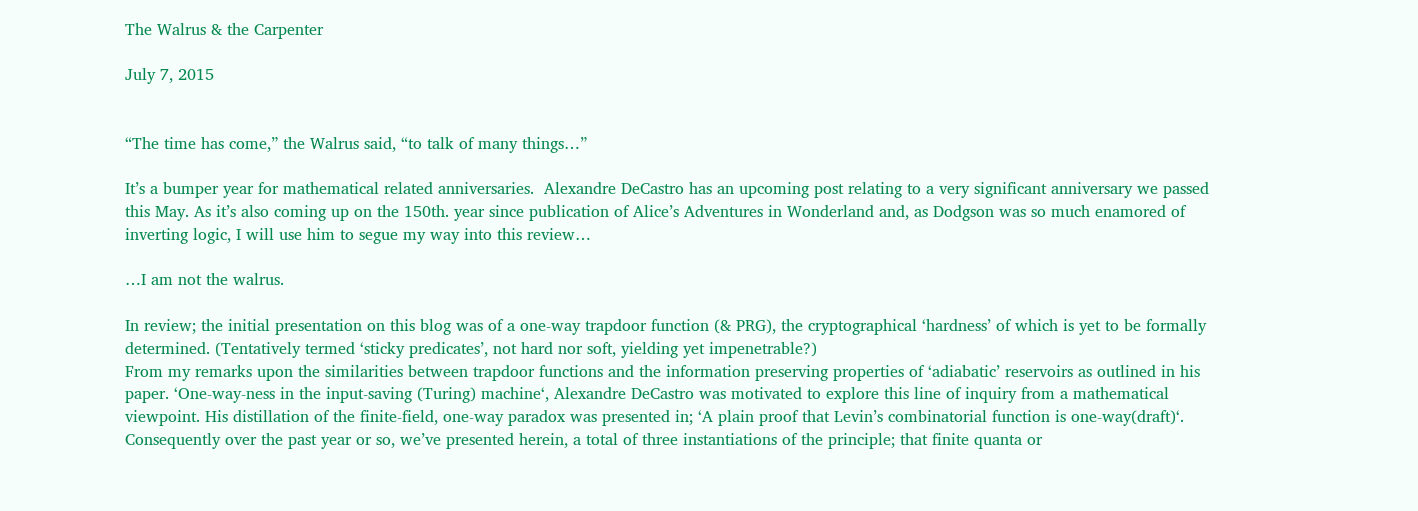The Walrus & the Carpenter

July 7, 2015


“The time has come,” the Walrus said, “to talk of many things…”

It’s a bumper year for mathematical related anniversaries.  Alexandre DeCastro has an upcoming post relating to a very significant anniversary we passed this May. As it’s also coming up on the 150th. year since publication of Alice’s Adventures in Wonderland and, as Dodgson was so much enamored of inverting logic, I will use him to segue my way into this review…

…I am not the walrus.

In review; the initial presentation on this blog was of a one-way trapdoor function (& PRG), the cryptographical ‘hardness’ of which is yet to be formally determined. (Tentatively termed ‘sticky predicates’, not hard nor soft, yielding yet impenetrable?)
From my remarks upon the similarities between trapdoor functions and the information preserving properties of ‘adiabatic’ reservoirs as outlined in his paper. ‘One-way-ness in the input-saving (Turing) machine‘, Alexandre DeCastro was motivated to explore this line of inquiry from a mathematical viewpoint. His distillation of the finite-field, one-way paradox was presented in; ‘A plain proof that Levin’s combinatorial function is one-way(draft)‘.
Consequently over the past year or so, we’ve presented herein, a total of three instantiations of the principle; that finite quanta or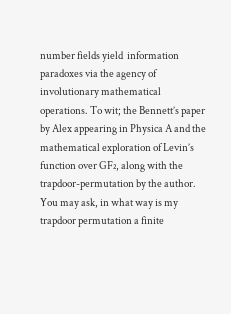number fields yield  information paradoxes via the agency of involutionary mathematical operations. To wit; the Bennett’s paper by Alex appearing in Physica A and the mathematical exploration of Levin’s function over GF₂, along with the trapdoor-permutation by the author. You may ask, in what way is my trapdoor permutation a finite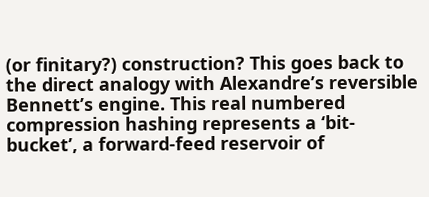(or finitary?) construction? This goes back to the direct analogy with Alexandre’s reversible Bennett’s engine. This real numbered compression hashing represents a ‘bit-bucket’, a forward-feed reservoir of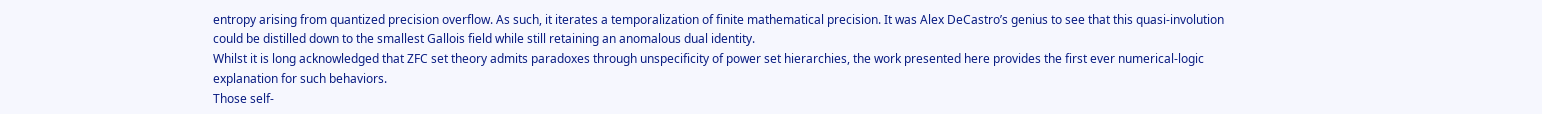entropy arising from quantized precision overflow. As such, it iterates a temporalization of finite mathematical precision. It was Alex DeCastro’s genius to see that this quasi-involution could be distilled down to the smallest Gallois field while still retaining an anomalous dual identity.
Whilst it is long acknowledged that ZFC set theory admits paradoxes through unspecificity of power set hierarchies, the work presented here provides the first ever numerical-logic explanation for such behaviors.
Those self-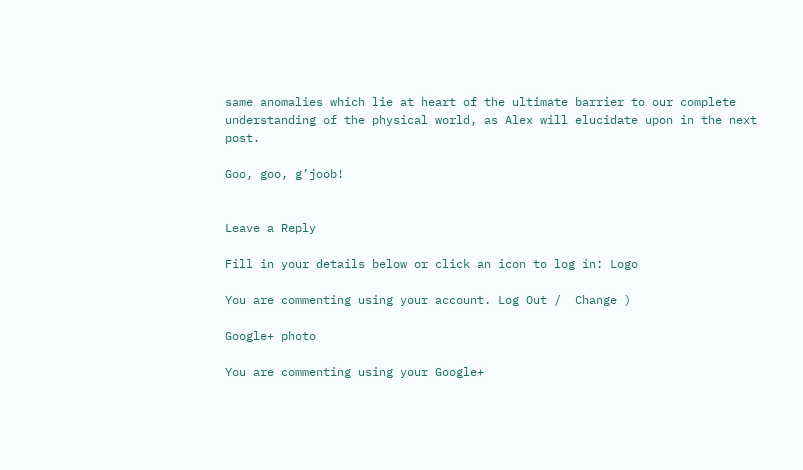same anomalies which lie at heart of the ultimate barrier to our complete understanding of the physical world, as Alex will elucidate upon in the next post.

Goo, goo, g’joob!


Leave a Reply

Fill in your details below or click an icon to log in: Logo

You are commenting using your account. Log Out /  Change )

Google+ photo

You are commenting using your Google+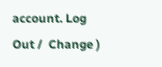account. Log Out /  Change )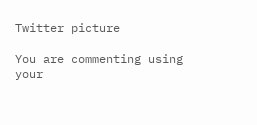Twitter picture

You are commenting using your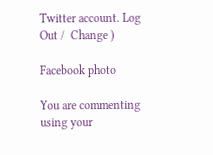Twitter account. Log Out /  Change )

Facebook photo

You are commenting using your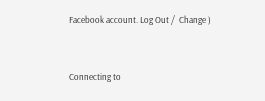Facebook account. Log Out /  Change )


Connecting to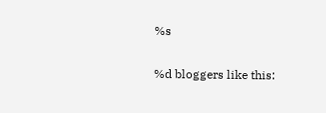%s

%d bloggers like this: